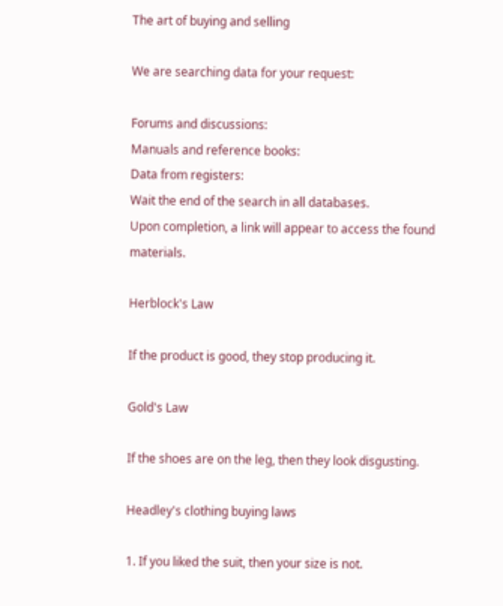The art of buying and selling

We are searching data for your request:

Forums and discussions:
Manuals and reference books:
Data from registers:
Wait the end of the search in all databases.
Upon completion, a link will appear to access the found materials.

Herblock's Law

If the product is good, they stop producing it.

Gold's Law

If the shoes are on the leg, then they look disgusting.

Headley's clothing buying laws

1. If you liked the suit, then your size is not.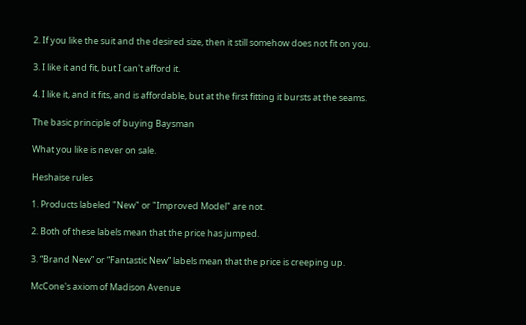2. If you like the suit and the desired size, then it still somehow does not fit on you.

3. I like it and fit, but I can't afford it.

4. I like it, and it fits, and is affordable, but at the first fitting it bursts at the seams.

The basic principle of buying Baysman

What you like is never on sale.

Heshaise rules

1. Products labeled "New" or "Improved Model" are not.

2. Both of these labels mean that the price has jumped.

3. “Brand New” or “Fantastic New” labels mean that the price is creeping up.

McCone's axiom of Madison Avenue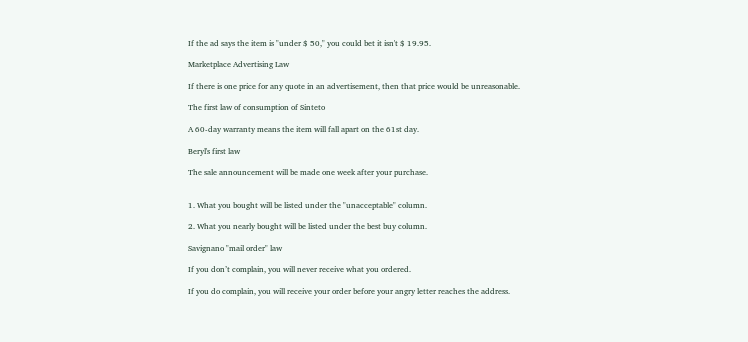If the ad says the item is "under $ 50," you could bet it isn't $ 19.95.

Marketplace Advertising Law

If there is one price for any quote in an advertisement, then that price would be unreasonable.

The first law of consumption of Sinteto

A 60-day warranty means the item will fall apart on the 61st day.

Beryl's first law

The sale announcement will be made one week after your purchase.


1. What you bought will be listed under the "unacceptable" column.

2. What you nearly bought will be listed under the best buy column.

Savignano "mail order" law

If you don’t complain, you will never receive what you ordered.

If you do complain, you will receive your order before your angry letter reaches the address.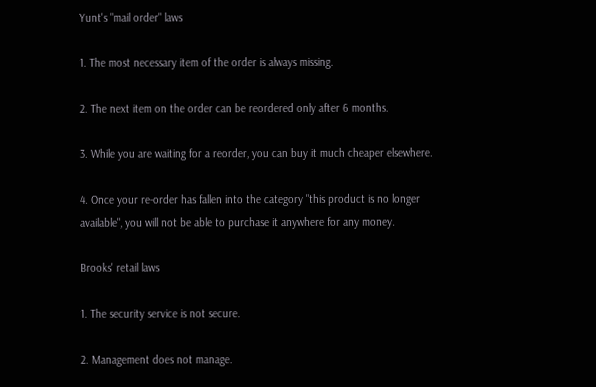Yunt's "mail order" laws

1. The most necessary item of the order is always missing.

2. The next item on the order can be reordered only after 6 months.

3. While you are waiting for a reorder, you can buy it much cheaper elsewhere.

4. Once your re-order has fallen into the category "this product is no longer available", you will not be able to purchase it anywhere for any money.

Brooks' retail laws

1. The security service is not secure.

2. Management does not manage.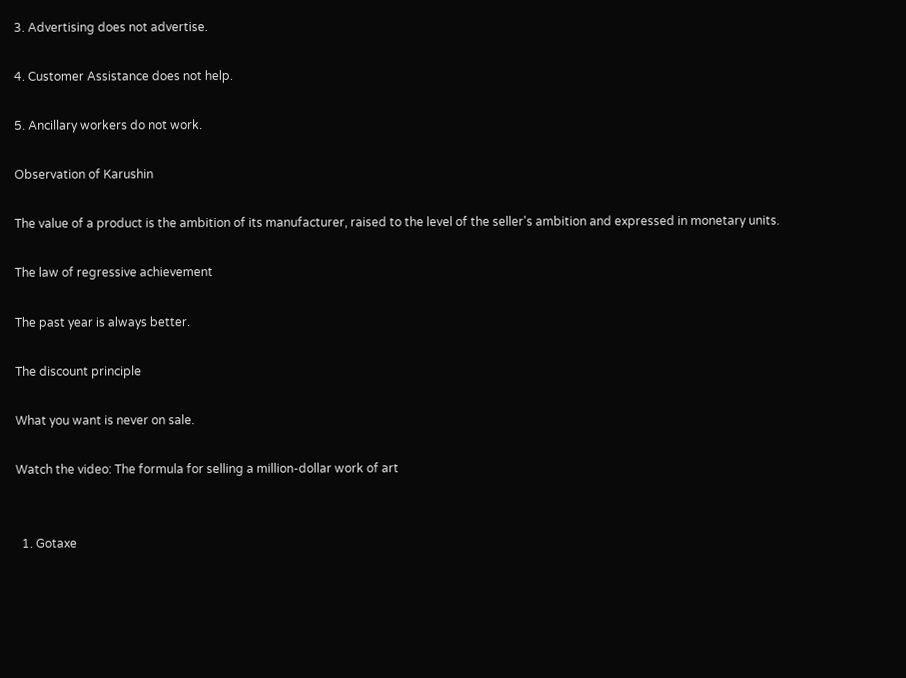3. Advertising does not advertise.

4. Customer Assistance does not help.

5. Ancillary workers do not work.

Observation of Karushin

The value of a product is the ambition of its manufacturer, raised to the level of the seller's ambition and expressed in monetary units.

The law of regressive achievement

The past year is always better.

The discount principle

What you want is never on sale.

Watch the video: The formula for selling a million-dollar work of art


  1. Gotaxe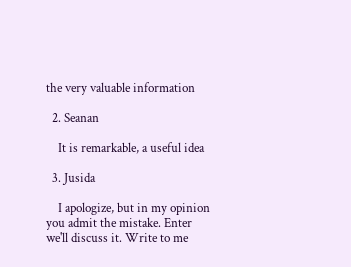the very valuable information

  2. Seanan

    It is remarkable, a useful idea

  3. Jusida

    I apologize, but in my opinion you admit the mistake. Enter we'll discuss it. Write to me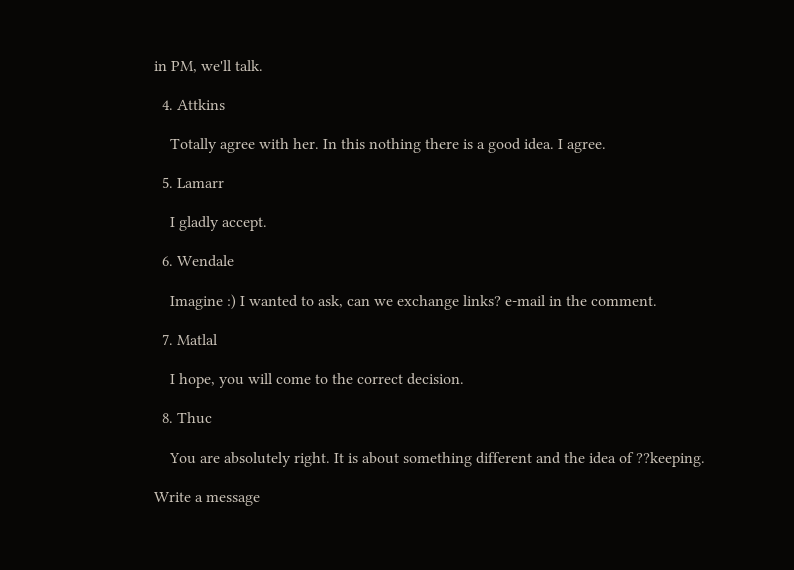in PM, we'll talk.

  4. Attkins

    Totally agree with her. In this nothing there is a good idea. I agree.

  5. Lamarr

    I gladly accept.

  6. Wendale

    Imagine :) I wanted to ask, can we exchange links? e-mail in the comment.

  7. Matlal

    I hope, you will come to the correct decision.

  8. Thuc

    You are absolutely right. It is about something different and the idea of ??keeping.

Write a message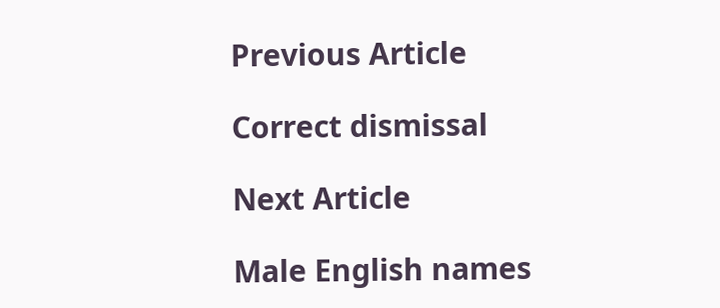Previous Article

Correct dismissal

Next Article

Male English names